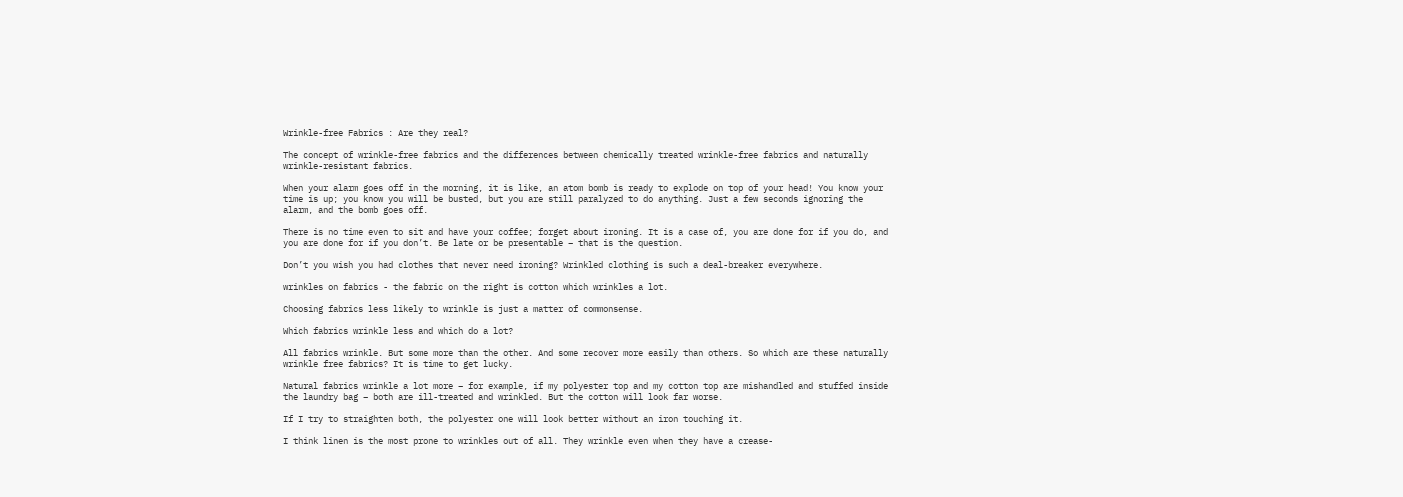Wrinkle-free Fabrics : Are they real?

The concept of wrinkle-free fabrics and the differences between chemically treated wrinkle-free fabrics and naturally wrinkle-resistant fabrics.

When your alarm goes off in the morning, it is like, an atom bomb is ready to explode on top of your head! You know your time is up; you know you will be busted, but you are still paralyzed to do anything. Just a few seconds ignoring the alarm, and the bomb goes off.

There is no time even to sit and have your coffee; forget about ironing. It is a case of, you are done for if you do, and you are done for if you don’t. Be late or be presentable – that is the question.

Don’t you wish you had clothes that never need ironing? Wrinkled clothing is such a deal-breaker everywhere.

wrinkles on fabrics - the fabric on the right is cotton which wrinkles a lot.

Choosing fabrics less likely to wrinkle is just a matter of commonsense.

Which fabrics wrinkle less and which do a lot?

All fabrics wrinkle. But some more than the other. And some recover more easily than others. So which are these naturally wrinkle free fabrics? It is time to get lucky.

Natural fabrics wrinkle a lot more – for example, if my polyester top and my cotton top are mishandled and stuffed inside the laundry bag – both are ill-treated and wrinkled. But the cotton will look far worse.

If I try to straighten both, the polyester one will look better without an iron touching it.

I think linen is the most prone to wrinkles out of all. They wrinkle even when they have a crease-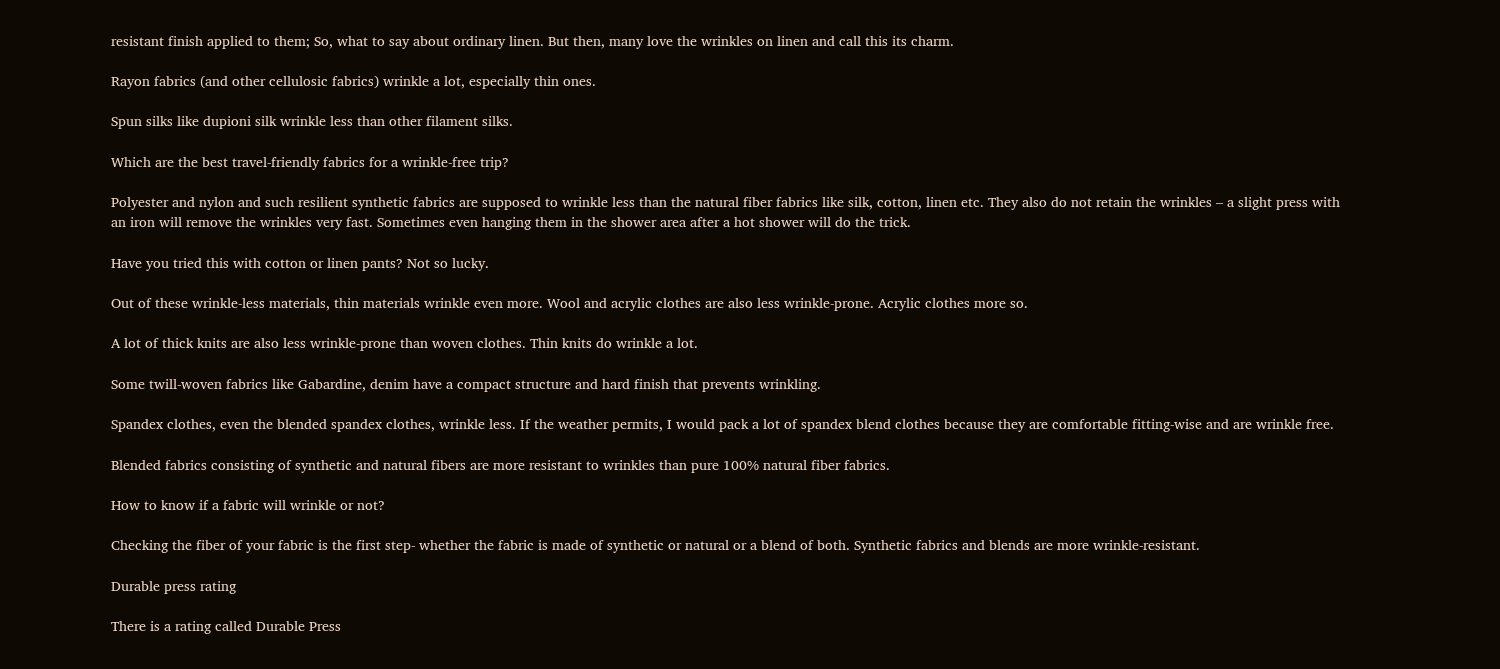resistant finish applied to them; So, what to say about ordinary linen. But then, many love the wrinkles on linen and call this its charm.

Rayon fabrics (and other cellulosic fabrics) wrinkle a lot, especially thin ones.

Spun silks like dupioni silk wrinkle less than other filament silks.

Which are the best travel-friendly fabrics for a wrinkle-free trip?

Polyester and nylon and such resilient synthetic fabrics are supposed to wrinkle less than the natural fiber fabrics like silk, cotton, linen etc. They also do not retain the wrinkles – a slight press with an iron will remove the wrinkles very fast. Sometimes even hanging them in the shower area after a hot shower will do the trick.

Have you tried this with cotton or linen pants? Not so lucky.

Out of these wrinkle-less materials, thin materials wrinkle even more. Wool and acrylic clothes are also less wrinkle-prone. Acrylic clothes more so.

A lot of thick knits are also less wrinkle-prone than woven clothes. Thin knits do wrinkle a lot.

Some twill-woven fabrics like Gabardine, denim have a compact structure and hard finish that prevents wrinkling.

Spandex clothes, even the blended spandex clothes, wrinkle less. If the weather permits, I would pack a lot of spandex blend clothes because they are comfortable fitting-wise and are wrinkle free.

Blended fabrics consisting of synthetic and natural fibers are more resistant to wrinkles than pure 100% natural fiber fabrics.

How to know if a fabric will wrinkle or not?

Checking the fiber of your fabric is the first step- whether the fabric is made of synthetic or natural or a blend of both. Synthetic fabrics and blends are more wrinkle-resistant.

Durable press rating

There is a rating called Durable Press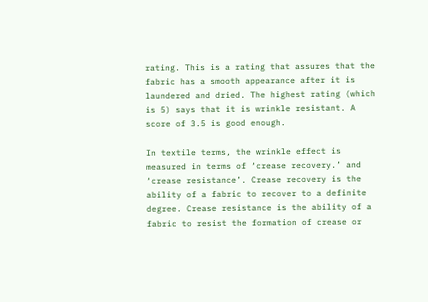rating. This is a rating that assures that the fabric has a smooth appearance after it is laundered and dried. The highest rating (which is 5) says that it is wrinkle resistant. A score of 3.5 is good enough.

In textile terms, the wrinkle effect is measured in terms of ‘crease recovery.’ and ‘crease resistance’. Crease recovery is the ability of a fabric to recover to a definite degree. Crease resistance is the ability of a fabric to resist the formation of crease or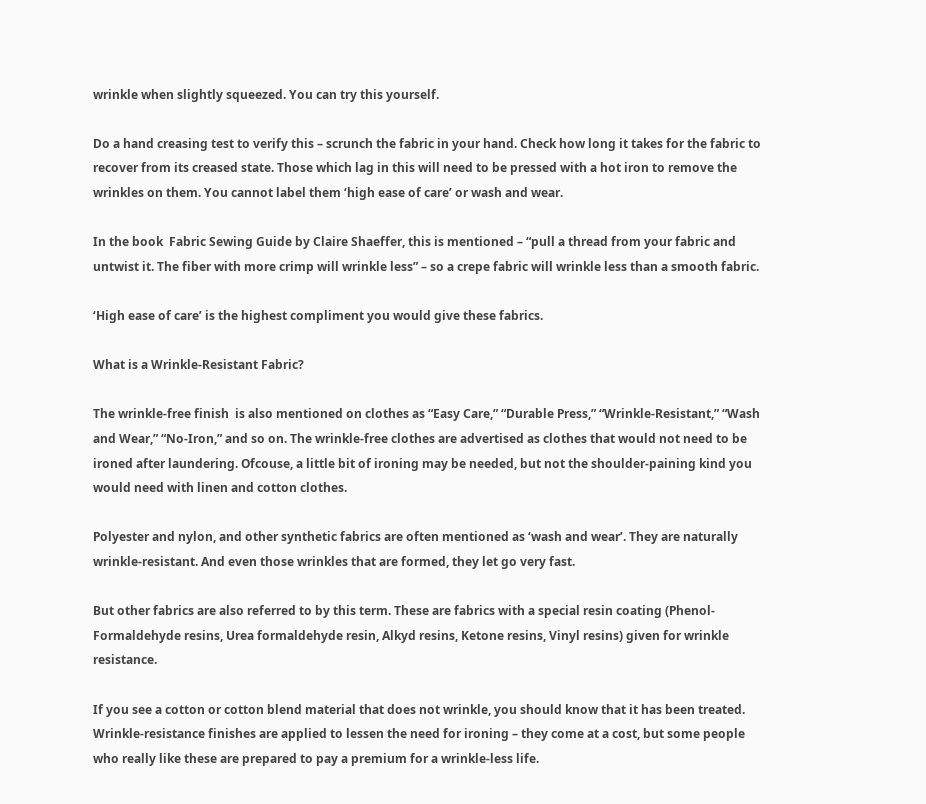wrinkle when slightly squeezed. You can try this yourself.

Do a hand creasing test to verify this – scrunch the fabric in your hand. Check how long it takes for the fabric to recover from its creased state. Those which lag in this will need to be pressed with a hot iron to remove the wrinkles on them. You cannot label them ‘high ease of care’ or wash and wear.

In the book  Fabric Sewing Guide by Claire Shaeffer, this is mentioned – “pull a thread from your fabric and untwist it. The fiber with more crimp will wrinkle less” – so a crepe fabric will wrinkle less than a smooth fabric.

‘High ease of care’ is the highest compliment you would give these fabrics.

What is a Wrinkle-Resistant Fabric?

The wrinkle-free finish  is also mentioned on clothes as “Easy Care,” “Durable Press,” “Wrinkle-Resistant,” “Wash and Wear,” “No-Iron,” and so on. The wrinkle-free clothes are advertised as clothes that would not need to be ironed after laundering. Ofcouse, a little bit of ironing may be needed, but not the shoulder-paining kind you would need with linen and cotton clothes.

Polyester and nylon, and other synthetic fabrics are often mentioned as ‘wash and wear’. They are naturally wrinkle-resistant. And even those wrinkles that are formed, they let go very fast.

But other fabrics are also referred to by this term. These are fabrics with a special resin coating (Phenol-Formaldehyde resins, Urea formaldehyde resin, Alkyd resins, Ketone resins, Vinyl resins) given for wrinkle resistance.

If you see a cotton or cotton blend material that does not wrinkle, you should know that it has been treated. Wrinkle-resistance finishes are applied to lessen the need for ironing – they come at a cost, but some people who really like these are prepared to pay a premium for a wrinkle-less life.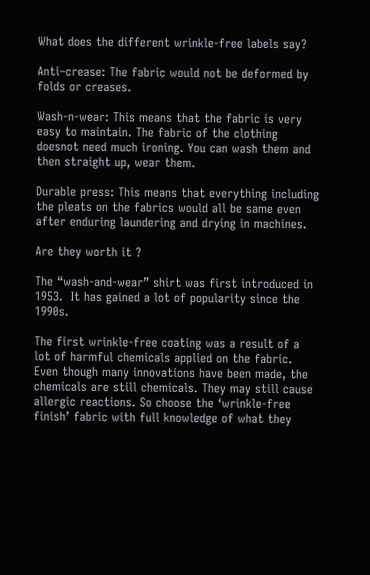What does the different wrinkle-free labels say?

Anti–crease: The fabric would not be deformed by folds or creases.

Wash-n-wear: This means that the fabric is very easy to maintain. The fabric of the clothing doesnot need much ironing. You can wash them and then straight up, wear them.

Durable press: This means that everything including the pleats on the fabrics would all be same even after enduring laundering and drying in machines.

Are they worth it ?

The “wash-and-wear” shirt was first introduced in 1953.  It has gained a lot of popularity since the 1990s.

The first wrinkle-free coating was a result of a lot of harmful chemicals applied on the fabric. Even though many innovations have been made, the chemicals are still chemicals. They may still cause allergic reactions. So choose the ‘wrinkle-free finish’ fabric with full knowledge of what they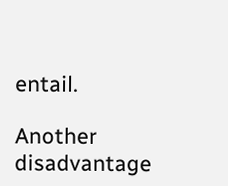entail.

Another disadvantage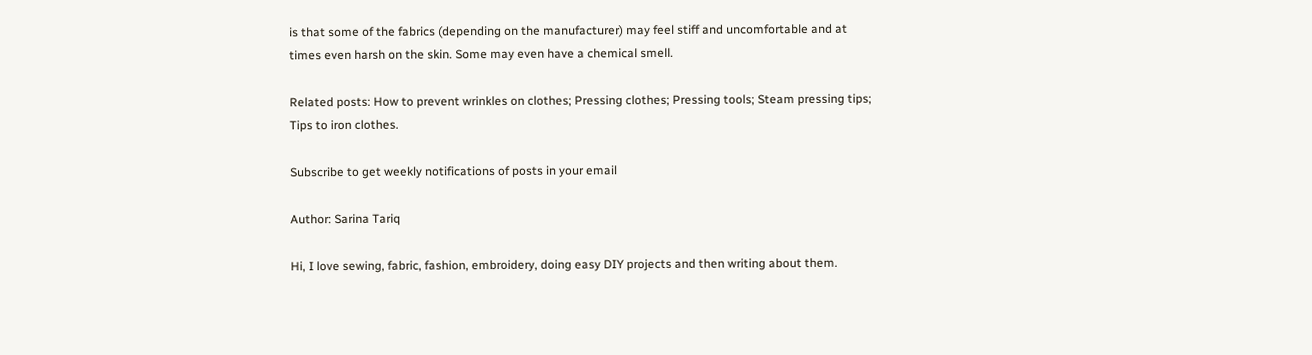is that some of the fabrics (depending on the manufacturer) may feel stiff and uncomfortable and at times even harsh on the skin. Some may even have a chemical smell.

Related posts: How to prevent wrinkles on clothes; Pressing clothes; Pressing tools; Steam pressing tips; Tips to iron clothes.

Subscribe to get weekly notifications of posts in your email

Author: Sarina Tariq

Hi, I love sewing, fabric, fashion, embroidery, doing easy DIY projects and then writing about them.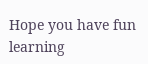Hope you have fun learning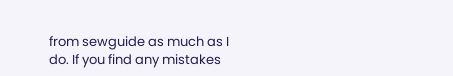from sewguide as much as I do. If you find any mistakes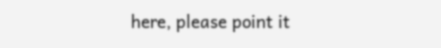here, please point it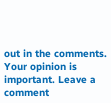out in the comments.
Your opinion is important. Leave a comment